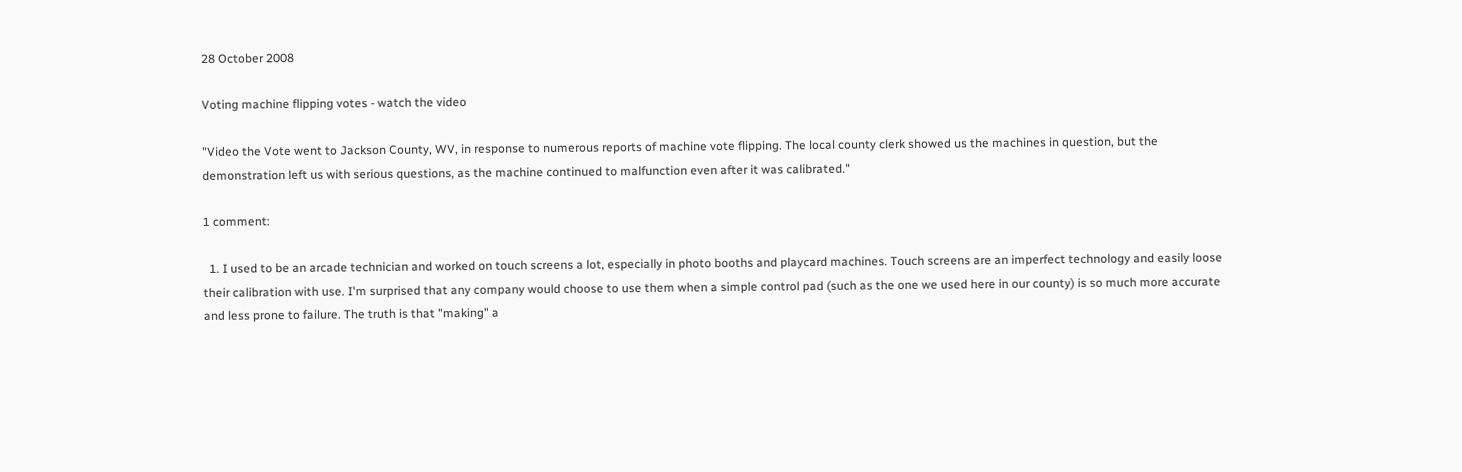28 October 2008

Voting machine flipping votes - watch the video

"Video the Vote went to Jackson County, WV, in response to numerous reports of machine vote flipping. The local county clerk showed us the machines in question, but the demonstration left us with serious questions, as the machine continued to malfunction even after it was calibrated."

1 comment:

  1. I used to be an arcade technician and worked on touch screens a lot, especially in photo booths and playcard machines. Touch screens are an imperfect technology and easily loose their calibration with use. I'm surprised that any company would choose to use them when a simple control pad (such as the one we used here in our county) is so much more accurate and less prone to failure. The truth is that "making" a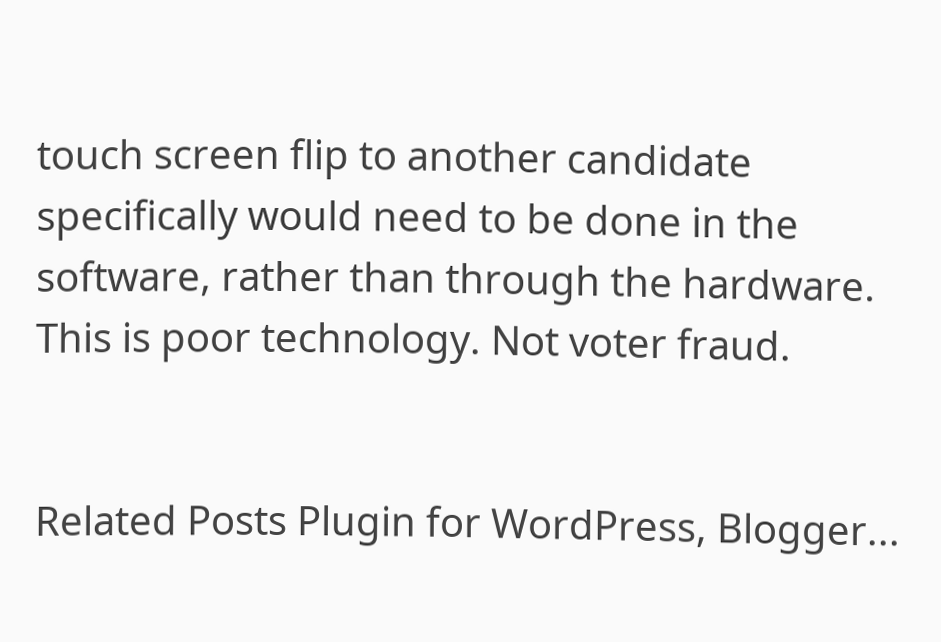touch screen flip to another candidate specifically would need to be done in the software, rather than through the hardware. This is poor technology. Not voter fraud.


Related Posts Plugin for WordPress, Blogger...